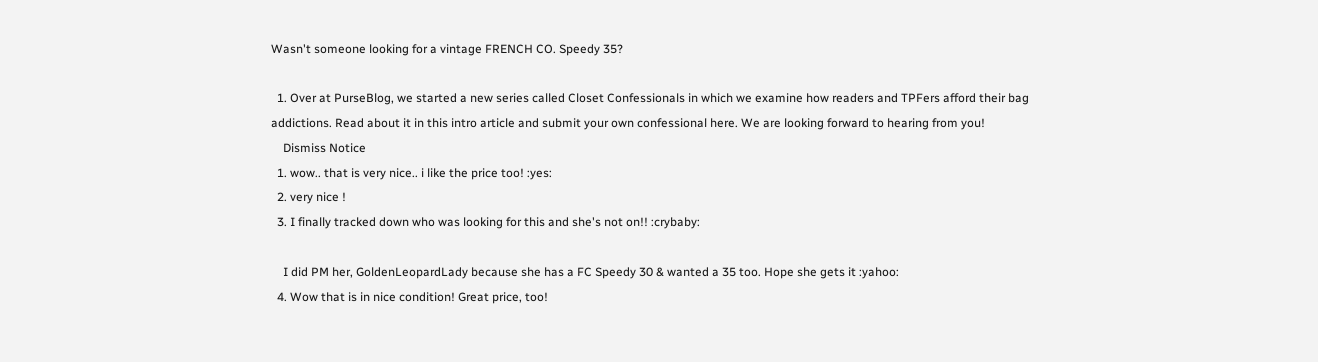Wasn't someone looking for a vintage FRENCH CO. Speedy 35?

  1. Over at PurseBlog, we started a new series called Closet Confessionals in which we examine how readers and TPFers afford their bag addictions. Read about it in this intro article and submit your own confessional here. We are looking forward to hearing from you!
    Dismiss Notice
  1. wow.. that is very nice.. i like the price too! :yes:
  2. very nice !
  3. I finally tracked down who was looking for this and she's not on!! :crybaby:

    I did PM her, GoldenLeopardLady because she has a FC Speedy 30 & wanted a 35 too. Hope she gets it :yahoo:
  4. Wow that is in nice condition! Great price, too!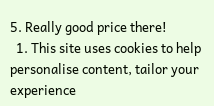5. Really good price there!
  1. This site uses cookies to help personalise content, tailor your experience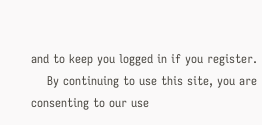and to keep you logged in if you register.
    By continuing to use this site, you are consenting to our use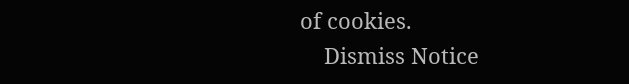of cookies.
    Dismiss Notice